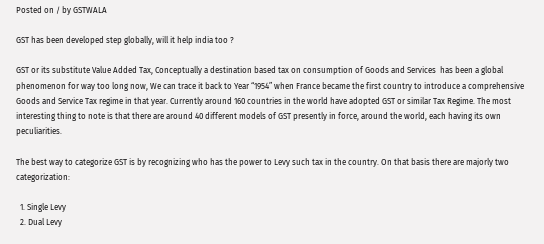Posted on / by GSTWALA

GST has been developed step globally, will it help india too ?

GST or its substitute Value Added Tax, Conceptually a destination based tax on consumption of Goods and Services  has been a global phenomenon for way too long now, We can trace it back to Year “1954” when France became the first country to introduce a comprehensive Goods and Service Tax regime in that year. Currently around 160 countries in the world have adopted GST or similar Tax Regime. The most interesting thing to note is that there are around 40 different models of GST presently in force, around the world, each having its own peculiarities.

The best way to categorize GST is by recognizing who has the power to Levy such tax in the country. On that basis there are majorly two categorization:

  1. Single Levy
  2. Dual Levy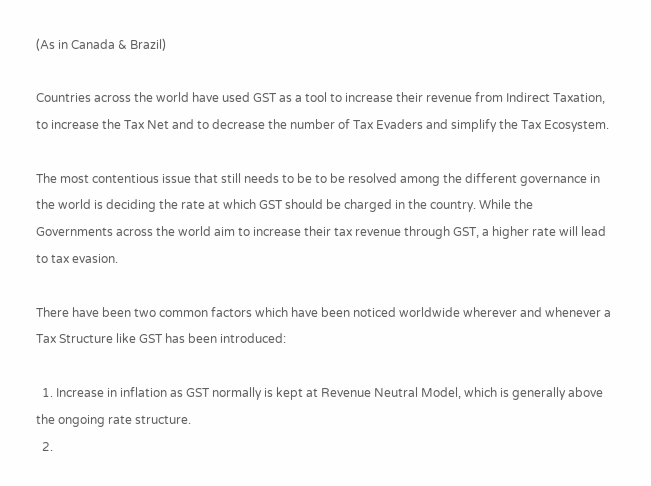(As in Canada & Brazil)

Countries across the world have used GST as a tool to increase their revenue from Indirect Taxation, to increase the Tax Net and to decrease the number of Tax Evaders and simplify the Tax Ecosystem.

The most contentious issue that still needs to be to be resolved among the different governance in the world is deciding the rate at which GST should be charged in the country. While the Governments across the world aim to increase their tax revenue through GST, a higher rate will lead to tax evasion.

There have been two common factors which have been noticed worldwide wherever and whenever a Tax Structure like GST has been introduced:

  1. Increase in inflation as GST normally is kept at Revenue Neutral Model, which is generally above the ongoing rate structure.
  2.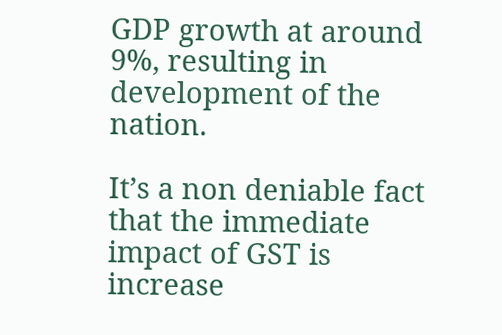GDP growth at around 9%, resulting in development of the nation.

It’s a non deniable fact that the immediate impact of GST is increase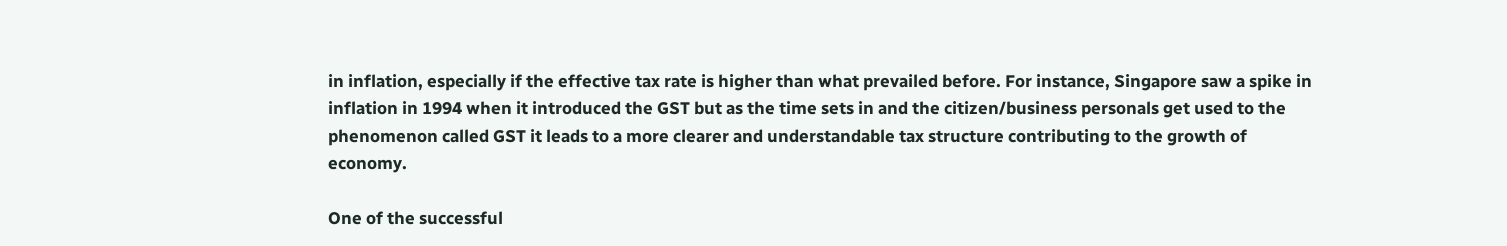in inflation, especially if the effective tax rate is higher than what prevailed before. For instance, Singapore saw a spike in inflation in 1994 when it introduced the GST but as the time sets in and the citizen/business personals get used to the phenomenon called GST it leads to a more clearer and understandable tax structure contributing to the growth of economy.

One of the successful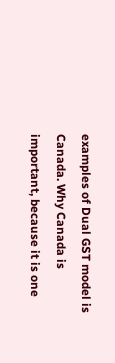examples of Dual GST model is Canada. Why Canada is important, because it is one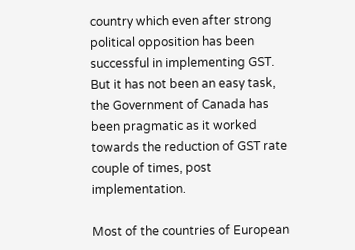country which even after strong political opposition has been successful in implementing GST. But it has not been an easy task, the Government of Canada has been pragmatic as it worked towards the reduction of GST rate couple of times, post implementation.

Most of the countries of European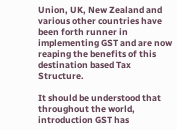Union, UK, New Zealand and various other countries have been forth runner in implementing GST and are now reaping the benefits of this destination based Tax Structure.

It should be understood that throughout the world, introduction GST has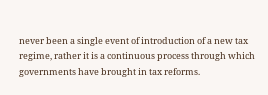never been a single event of introduction of a new tax regime, rather it is a continuous process through which governments have brought in tax reforms.